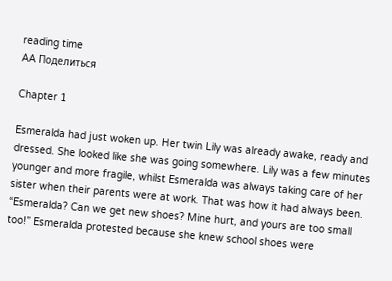reading time
AA Поделиться

Chapter 1

Esmeralda had just woken up. Her twin Lily was already awake, ready and dressed. She looked like she was going somewhere. Lily was a few minutes younger and more fragile, whilst Esmeralda was always taking care of her sister when their parents were at work. That was how it had always been. “Esmeralda? Can we get new shoes? Mine hurt, and yours are too small too!” Esmeralda protested because she knew school shoes were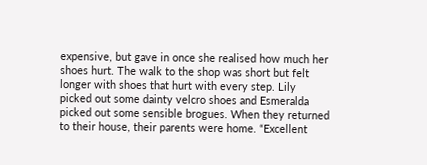expensive, but gave in once she realised how much her shoes hurt. The walk to the shop was short but felt longer with shoes that hurt with every step. Lily picked out some dainty velcro shoes and Esmeralda picked out some sensible brogues. When they returned to their house, their parents were home. “Excellent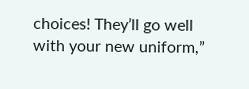choices! They’ll go well with your new uniform,”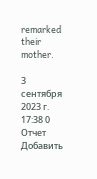remarked their mother.

3 сентября 2023 г. 17:38 0 Отчет Добавить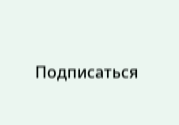Подписаться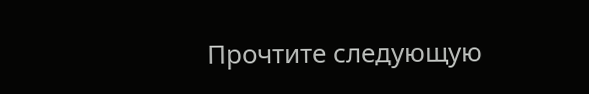Прочтите следующую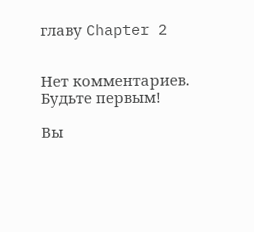главу Chapter 2


Нет комментариев. Будьте первым!

Вы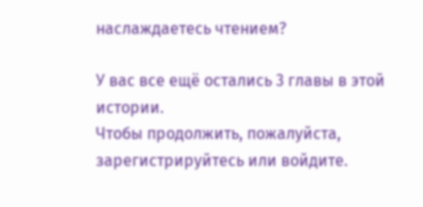наслаждаетесь чтением?

У вас все ещё остались 3 главы в этой истории.
Чтобы продолжить, пожалуйста, зарегистрируйтесь или войдите.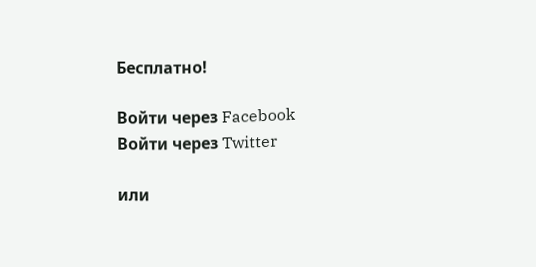Бесплатно!

Войти через Facebook Войти через Twitter

или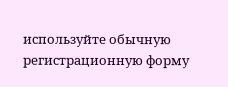используйте обычную регистрационную форму